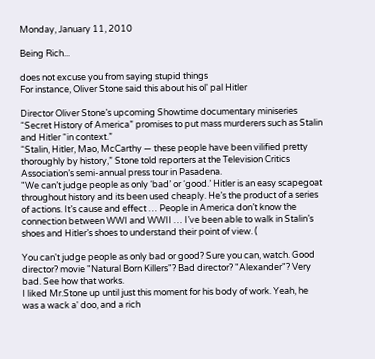Monday, January 11, 2010

Being Rich...

does not excuse you from saying stupid things
For instance, Oliver Stone said this about his ol' pal Hitler

Director Oliver Stone’s upcoming Showtime documentary miniseries “Secret History of America” promises to put mass murderers such as Stalin and Hitler “in context.”
“Stalin, Hitler, Mao, McCarthy — these people have been vilified pretty thoroughly by history,” Stone told reporters at the Television Critics Association’s semi-annual press tour in Pasadena.
"We can’t judge people as only ‘bad’ or ‘good.’ Hitler is an easy scapegoat throughout history and its been used cheaply. He’s the product of a series of actions. It’s cause and effect … People in America don’t know the connection between WWI and WWII … I’ve been able to walk in Stalin’s shoes and Hitler’s shoes to understand their point of view. (

You can't judge people as only bad or good? Sure you can, watch. Good director? movie "Natural Born Killers"? Bad director? "Alexander"? Very bad. See how that works.
I liked Mr.Stone up until just this moment for his body of work. Yeah, he was a wack a' doo, and a rich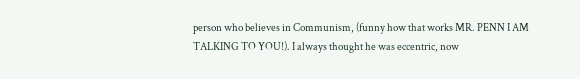person who believes in Communism, (funny how that works MR. PENN I AM TALKING TO YOU!). I always thought he was eccentric, now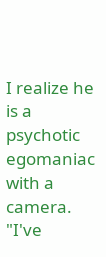I realize he is a psychotic egomaniac with a camera. "I've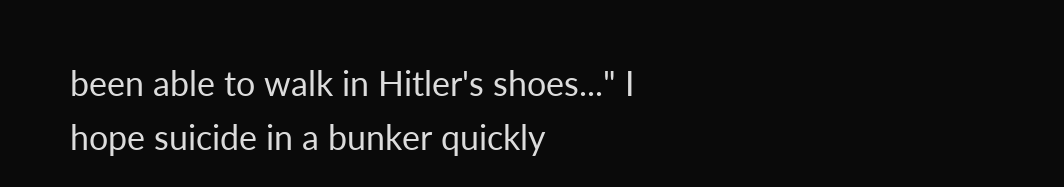been able to walk in Hitler's shoes..." I hope suicide in a bunker quickly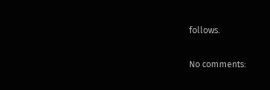follows.

No comments: